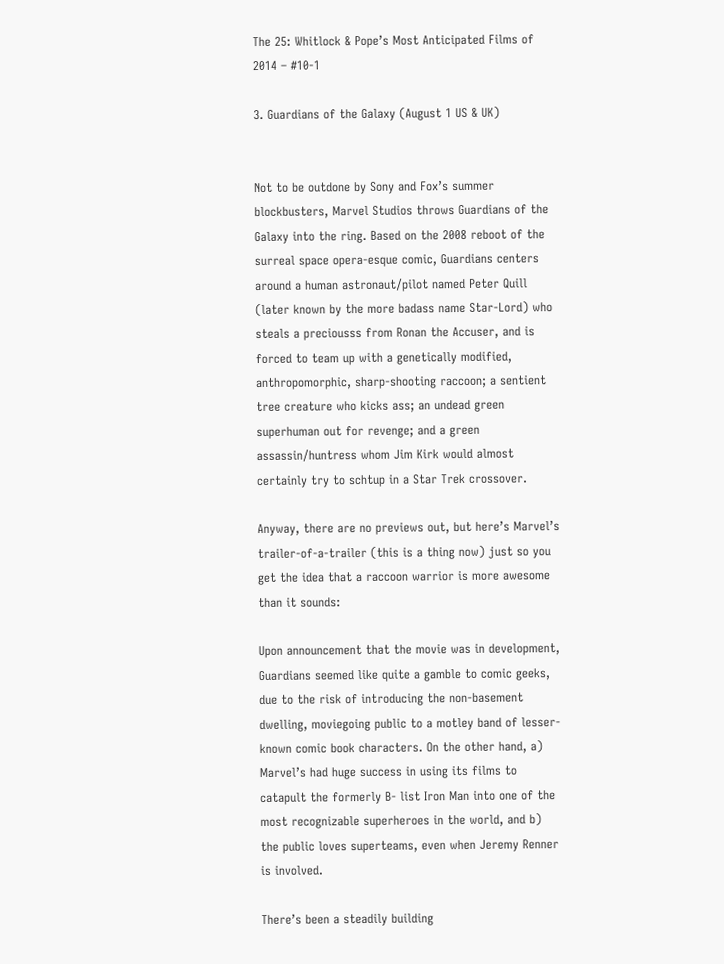The 25: Whitlock & Pope’s Most Anticipated Films of 2014 – #10-1

3. Guardians of the Galaxy (August 1 US & UK)


Not to be outdone by Sony and Fox’s summer blockbusters, Marvel Studios throws Guardians of the Galaxy into the ring. Based on the 2008 reboot of the surreal space opera-esque comic, Guardians centers around a human astronaut/pilot named Peter Quill (later known by the more badass name Star-Lord) who steals a preciousss from Ronan the Accuser, and is forced to team up with a genetically modified, anthropomorphic, sharp-shooting raccoon; a sentient tree creature who kicks ass; an undead green superhuman out for revenge; and a green assassin/huntress whom Jim Kirk would almost certainly try to schtup in a Star Trek crossover.

Anyway, there are no previews out, but here’s Marvel’s trailer-of-a-trailer (this is a thing now) just so you get the idea that a raccoon warrior is more awesome than it sounds:

Upon announcement that the movie was in development, Guardians seemed like quite a gamble to comic geeks, due to the risk of introducing the non-basement dwelling, moviegoing public to a motley band of lesser-known comic book characters. On the other hand, a) Marvel’s had huge success in using its films to catapult the formerly B- list Iron Man into one of the most recognizable superheroes in the world, and b) the public loves superteams, even when Jeremy Renner is involved.

There’s been a steadily building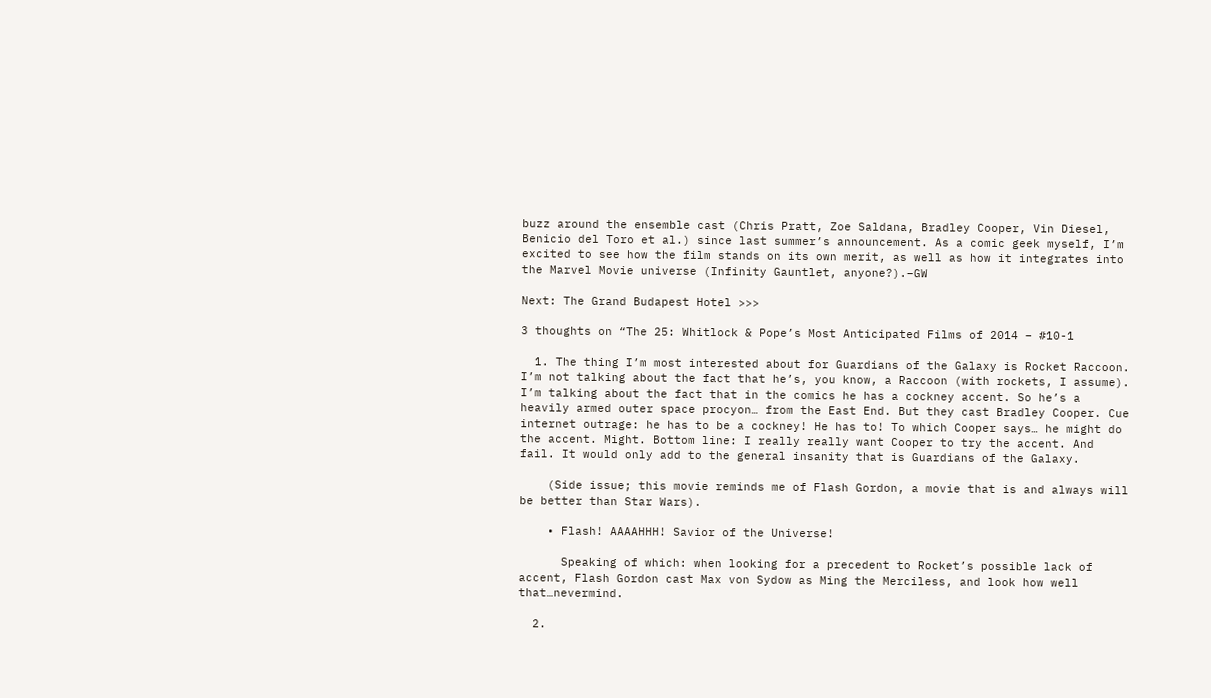buzz around the ensemble cast (Chris Pratt, Zoe Saldana, Bradley Cooper, Vin Diesel, Benicio del Toro et al.) since last summer’s announcement. As a comic geek myself, I’m excited to see how the film stands on its own merit, as well as how it integrates into the Marvel Movie universe (Infinity Gauntlet, anyone?).–GW

Next: The Grand Budapest Hotel >>>

3 thoughts on “The 25: Whitlock & Pope’s Most Anticipated Films of 2014 – #10-1

  1. The thing I’m most interested about for Guardians of the Galaxy is Rocket Raccoon. I’m not talking about the fact that he’s, you know, a Raccoon (with rockets, I assume). I’m talking about the fact that in the comics he has a cockney accent. So he’s a heavily armed outer space procyon… from the East End. But they cast Bradley Cooper. Cue internet outrage: he has to be a cockney! He has to! To which Cooper says… he might do the accent. Might. Bottom line: I really really want Cooper to try the accent. And fail. It would only add to the general insanity that is Guardians of the Galaxy.

    (Side issue; this movie reminds me of Flash Gordon, a movie that is and always will be better than Star Wars).

    • Flash! AAAAHHH! Savior of the Universe!

      Speaking of which: when looking for a precedent to Rocket’s possible lack of accent, Flash Gordon cast Max von Sydow as Ming the Merciless, and look how well that…nevermind.

  2.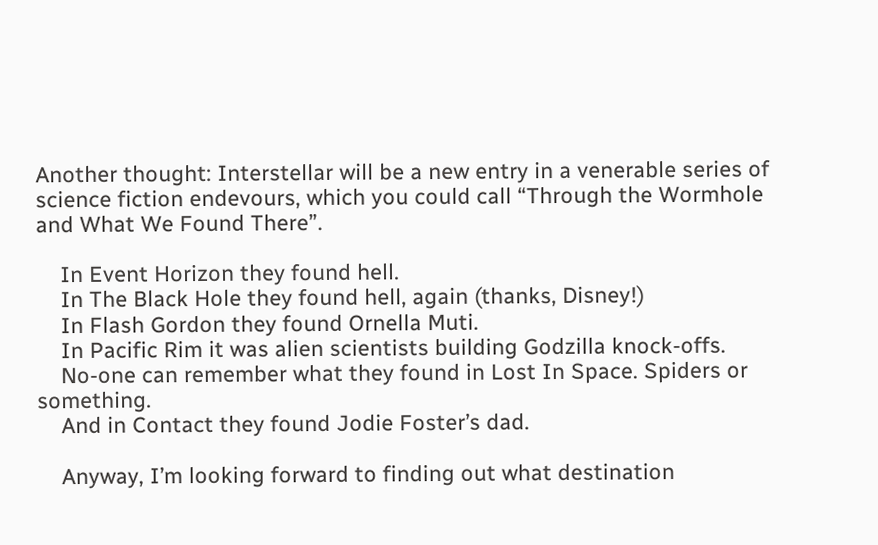Another thought: Interstellar will be a new entry in a venerable series of science fiction endevours, which you could call “Through the Wormhole and What We Found There”.

    In Event Horizon they found hell.
    In The Black Hole they found hell, again (thanks, Disney!)
    In Flash Gordon they found Ornella Muti.
    In Pacific Rim it was alien scientists building Godzilla knock-offs.
    No-one can remember what they found in Lost In Space. Spiders or something.
    And in Contact they found Jodie Foster’s dad.

    Anyway, I’m looking forward to finding out what destination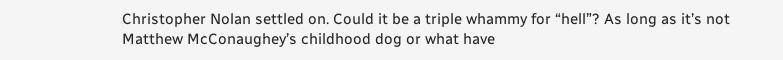Christopher Nolan settled on. Could it be a triple whammy for “hell”? As long as it’s not Matthew McConaughey’s childhood dog or what have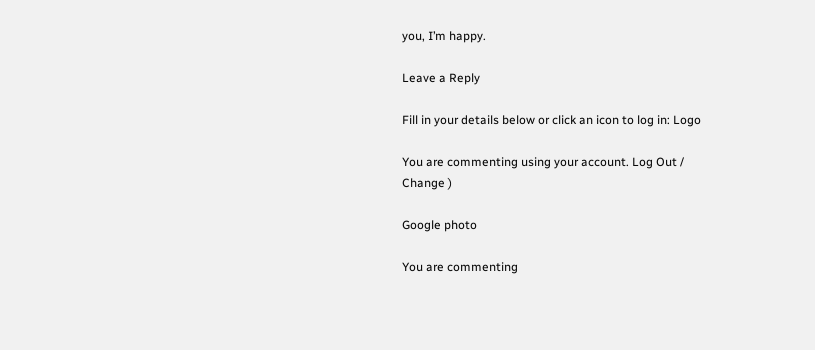you, I’m happy.

Leave a Reply

Fill in your details below or click an icon to log in: Logo

You are commenting using your account. Log Out /  Change )

Google photo

You are commenting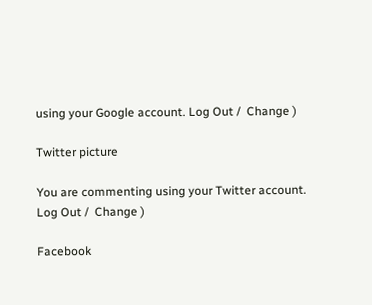using your Google account. Log Out /  Change )

Twitter picture

You are commenting using your Twitter account. Log Out /  Change )

Facebook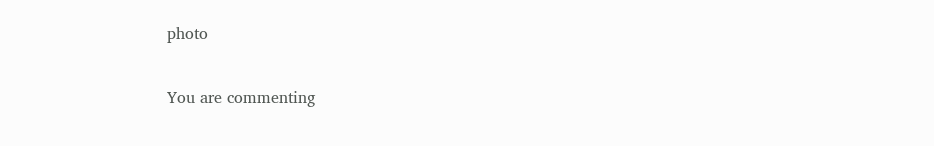photo

You are commenting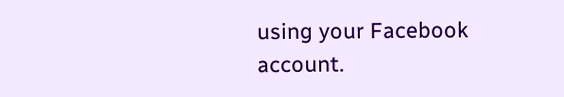using your Facebook account.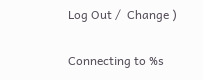Log Out /  Change )

Connecting to %s